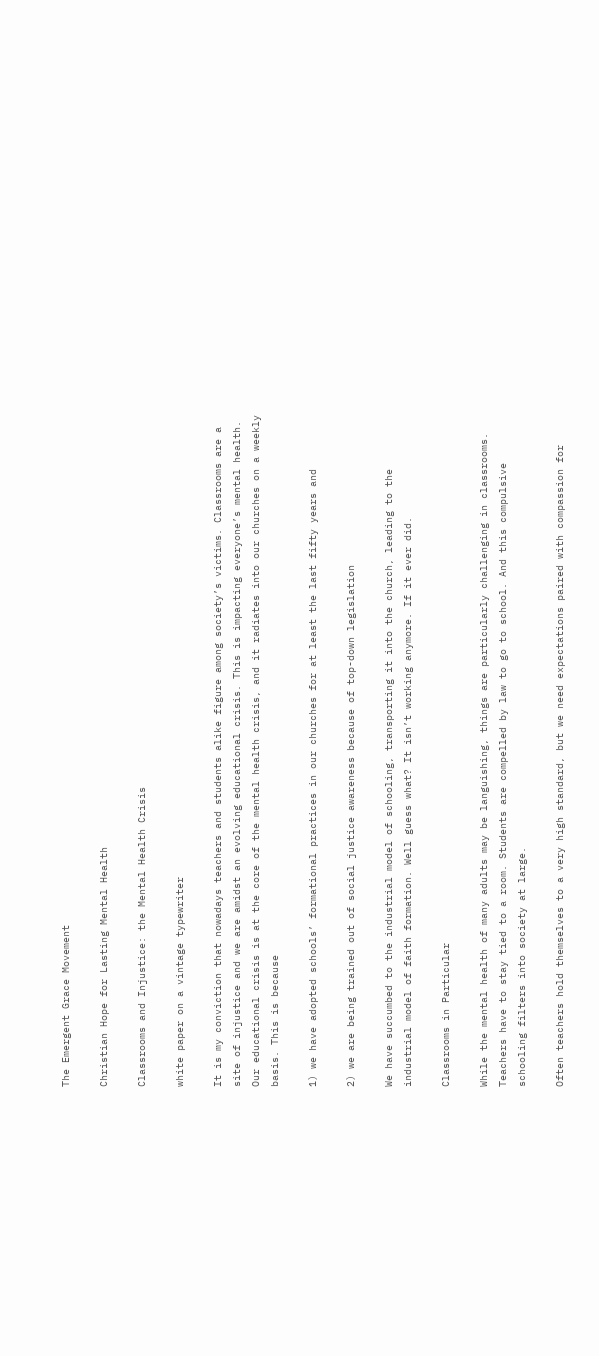The Emergent Grace Movement

Christian Hope for Lasting Mental Health

Classrooms and Injustice: the Mental Health Crisis

white paper on a vintage typewriter

It is my conviction that nowadays teachers and students alike figure among society’s victims. Classrooms are a site of injustice and we are amidst an evolving educational crisis. This is impacting everyone’s mental health. Our educational crisis is at the core of the mental health crisis, and it radiates into our churches on a weekly basis. This is because

1) we have adopted schools’ formational practices in our churches for at least the last fifty years and

2) we are being trained out of social justice awareness because of top-down legislation

We have succumbed to the industrial model of schooling, transporting it into the church, leading to the industrial model of faith formation. Well guess what? It isn’t working anymore. If it ever did.

Classrooms in Particular

While the mental health of many adults may be languishing, things are particularly challenging in classrooms. Teachers have to stay tied to a room. Students are compelled by law to go to school. And this compulsive schooling filters into society at large.

Often teachers hold themselves to a very high standard, but we need expectations paired with compassion for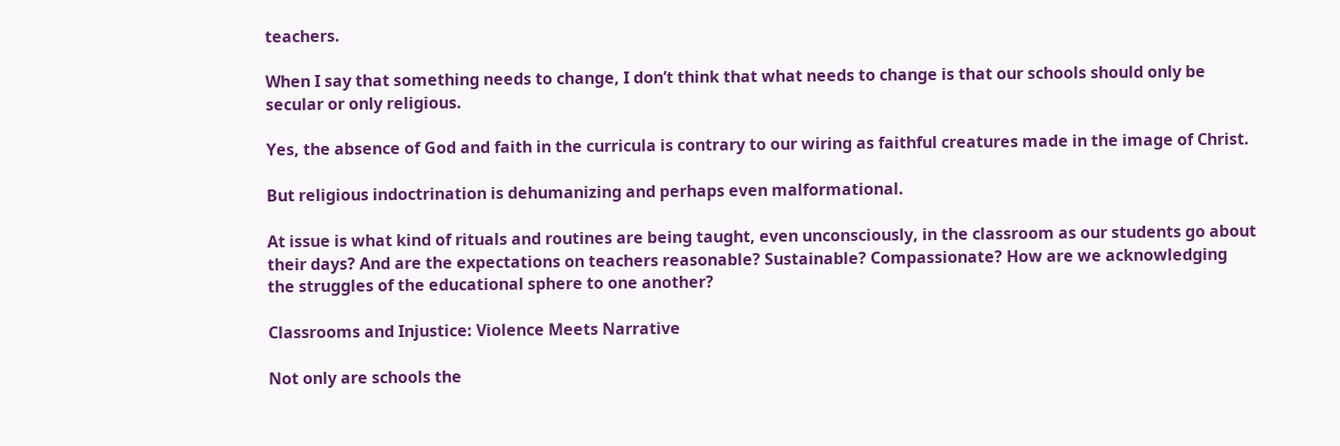teachers.

When I say that something needs to change, I don’t think that what needs to change is that our schools should only be secular or only religious.

Yes, the absence of God and faith in the curricula is contrary to our wiring as faithful creatures made in the image of Christ.

But religious indoctrination is dehumanizing and perhaps even malformational.

At issue is what kind of rituals and routines are being taught, even unconsciously, in the classroom as our students go about their days? And are the expectations on teachers reasonable? Sustainable? Compassionate? How are we acknowledging the struggles of the educational sphere to one another?

Classrooms and Injustice: Violence Meets Narrative

Not only are schools the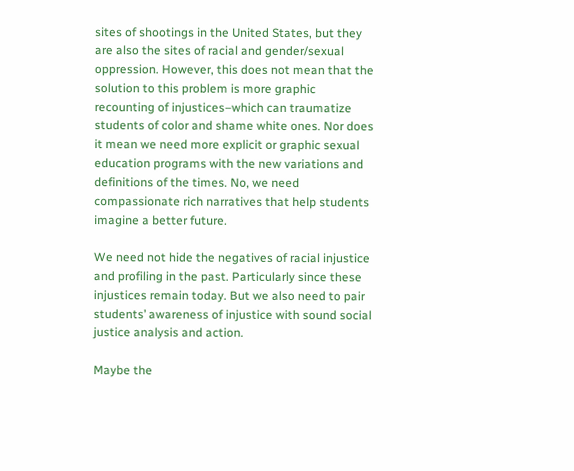sites of shootings in the United States, but they are also the sites of racial and gender/sexual oppression. However, this does not mean that the solution to this problem is more graphic recounting of injustices–which can traumatize students of color and shame white ones. Nor does it mean we need more explicit or graphic sexual education programs with the new variations and definitions of the times. No, we need compassionate rich narratives that help students imagine a better future.

We need not hide the negatives of racial injustice and profiling in the past. Particularly since these injustices remain today. But we also need to pair students’ awareness of injustice with sound social justice analysis and action.

Maybe the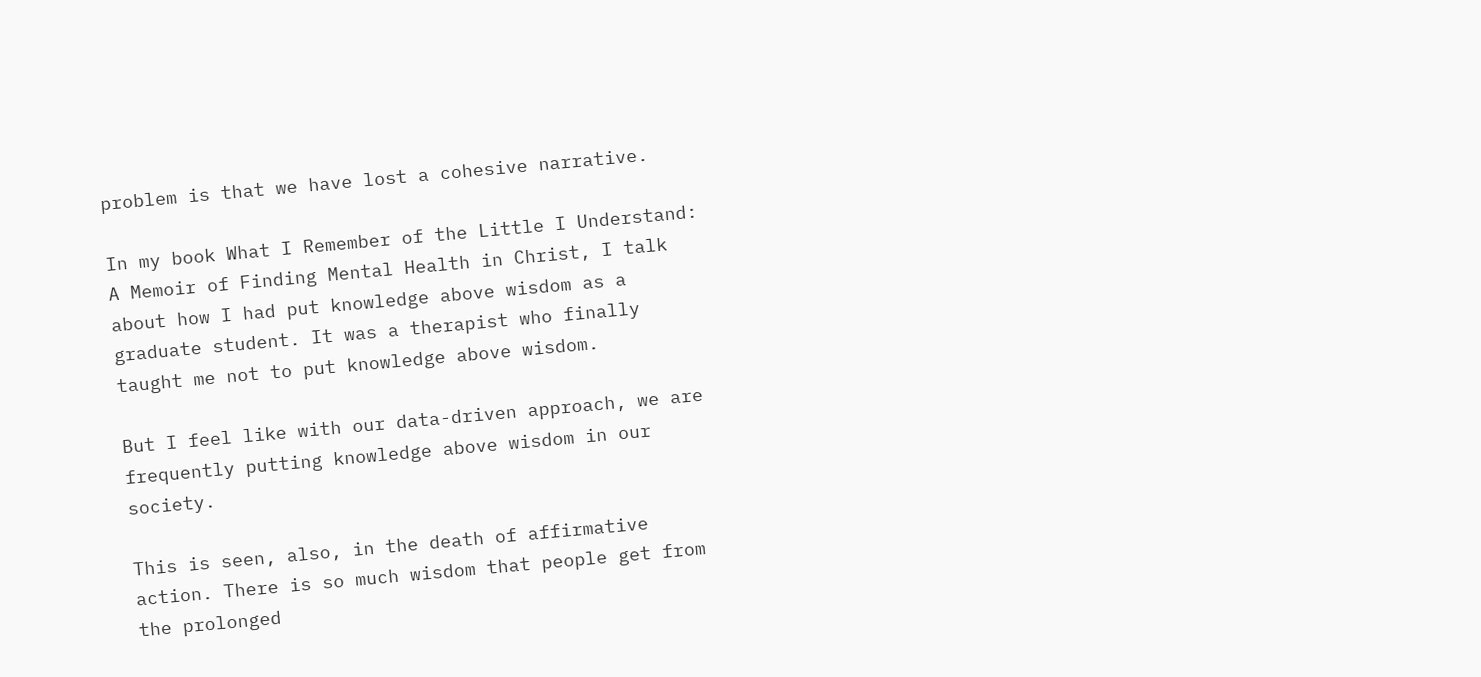problem is that we have lost a cohesive narrative.

In my book What I Remember of the Little I Understand: A Memoir of Finding Mental Health in Christ, I talk about how I had put knowledge above wisdom as a graduate student. It was a therapist who finally taught me not to put knowledge above wisdom.

But I feel like with our data-driven approach, we are frequently putting knowledge above wisdom in our society.

This is seen, also, in the death of affirmative action. There is so much wisdom that people get from the prolonged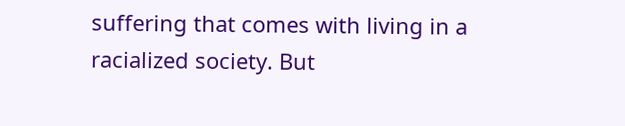suffering that comes with living in a racialized society. But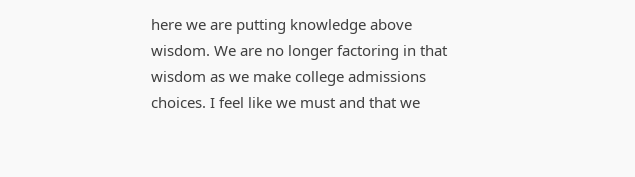here we are putting knowledge above wisdom. We are no longer factoring in that wisdom as we make college admissions choices. I feel like we must and that we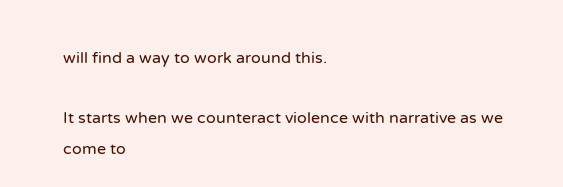will find a way to work around this.

It starts when we counteract violence with narrative as we come to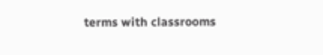terms with classrooms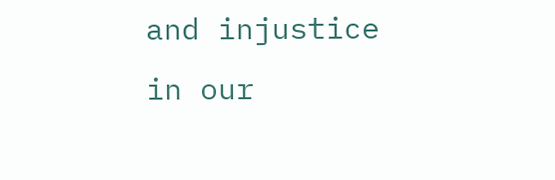and injustice in our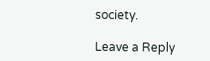society.

Leave a Reply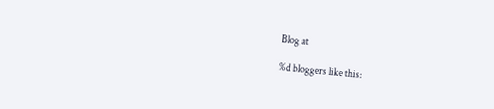Blog at

%d bloggers like this: